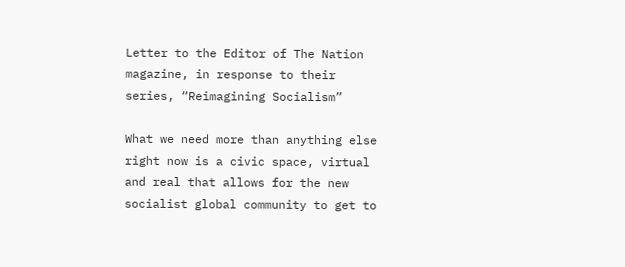Letter to the Editor of The Nation magazine, in response to their series, “Reimagining Socialism”

What we need more than anything else right now is a civic space, virtual and real that allows for the new socialist global community to get to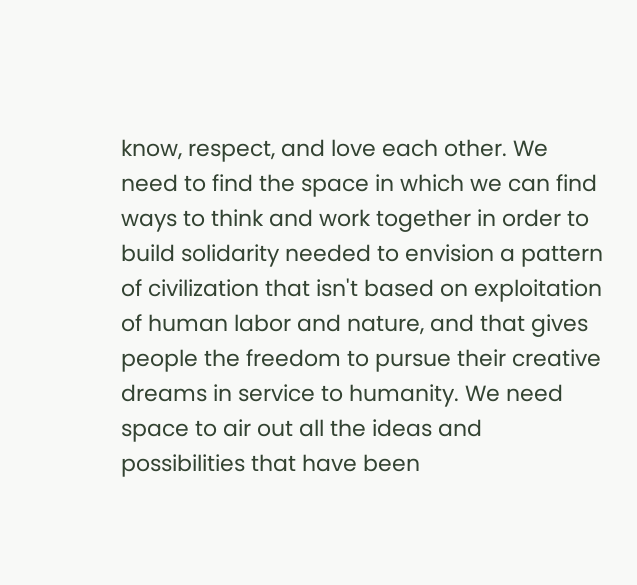know, respect, and love each other. We need to find the space in which we can find ways to think and work together in order to build solidarity needed to envision a pattern of civilization that isn't based on exploitation of human labor and nature, and that gives people the freedom to pursue their creative dreams in service to humanity. We need space to air out all the ideas and possibilities that have been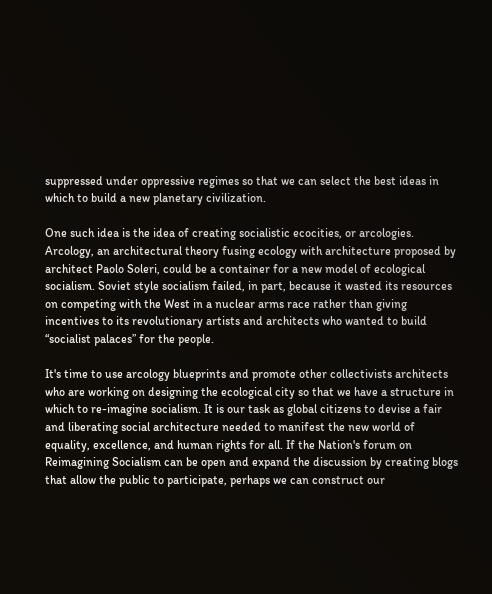suppressed under oppressive regimes so that we can select the best ideas in which to build a new planetary civilization.

One such idea is the idea of creating socialistic ecocities, or arcologies. Arcology, an architectural theory fusing ecology with architecture proposed by architect Paolo Soleri, could be a container for a new model of ecological socialism. Soviet style socialism failed, in part, because it wasted its resources on competing with the West in a nuclear arms race rather than giving incentives to its revolutionary artists and architects who wanted to build “socialist palaces” for the people.

It's time to use arcology blueprints and promote other collectivists architects who are working on designing the ecological city so that we have a structure in which to re-imagine socialism. It is our task as global citizens to devise a fair and liberating social architecture needed to manifest the new world of equality, excellence, and human rights for all. If the Nation's forum on Reimagining Socialism can be open and expand the discussion by creating blogs that allow the public to participate, perhaps we can construct our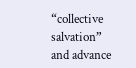“collective salvation” and advance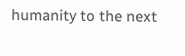humanity to the next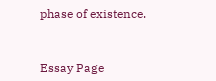phase of existence.


Essay Page